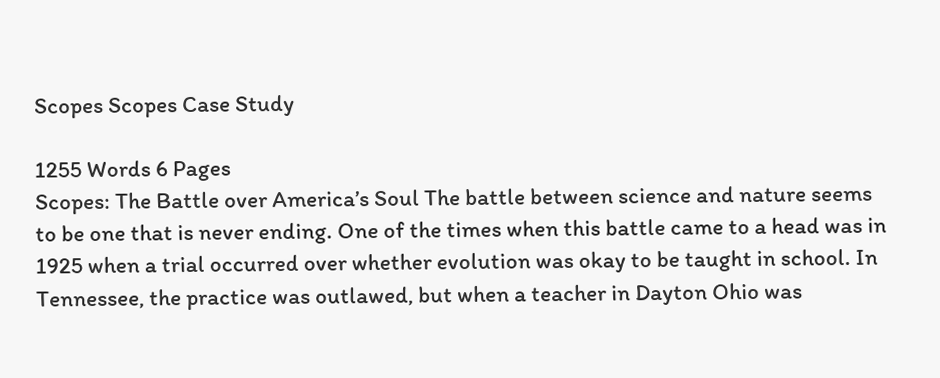Scopes Scopes Case Study

1255 Words 6 Pages
Scopes: The Battle over America’s Soul The battle between science and nature seems to be one that is never ending. One of the times when this battle came to a head was in 1925 when a trial occurred over whether evolution was okay to be taught in school. In Tennessee, the practice was outlawed, but when a teacher in Dayton Ohio was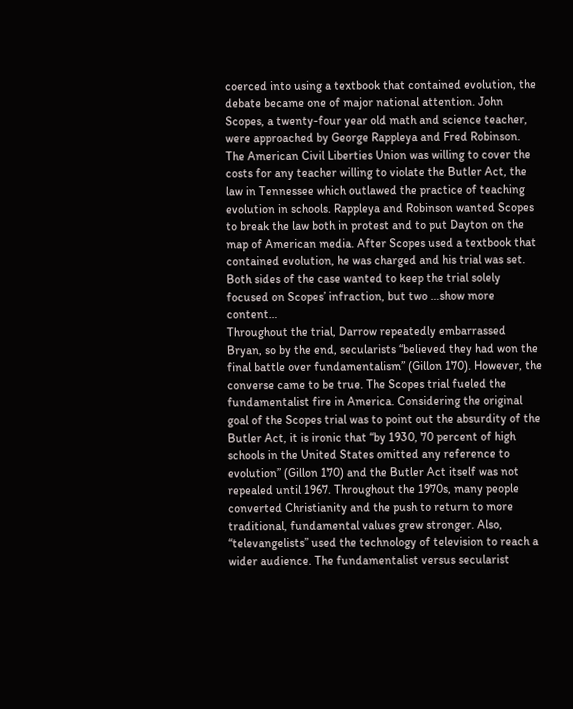coerced into using a textbook that contained evolution, the debate became one of major national attention. John Scopes, a twenty-four year old math and science teacher, were approached by George Rappleya and Fred Robinson. The American Civil Liberties Union was willing to cover the costs for any teacher willing to violate the Butler Act, the law in Tennessee which outlawed the practice of teaching evolution in schools. Rappleya and Robinson wanted Scopes to break the law both in protest and to put Dayton on the map of American media. After Scopes used a textbook that contained evolution, he was charged and his trial was set. Both sides of the case wanted to keep the trial solely focused on Scopes’ infraction, but two …show more content…
Throughout the trial, Darrow repeatedly embarrassed Bryan, so by the end, secularists “believed they had won the final battle over fundamentalism” (Gillon 170). However, the converse came to be true. The Scopes trial fueled the fundamentalist fire in America. Considering the original goal of the Scopes trial was to point out the absurdity of the Butler Act, it is ironic that “by 1930, 70 percent of high schools in the United States omitted any reference to evolution” (Gillon 170) and the Butler Act itself was not repealed until 1967. Throughout the 1970s, many people converted Christianity and the push to return to more traditional, fundamental values grew stronger. Also, “televangelists” used the technology of television to reach a wider audience. The fundamentalist versus secularist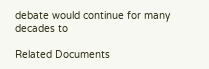debate would continue for many decades to

Related Documents